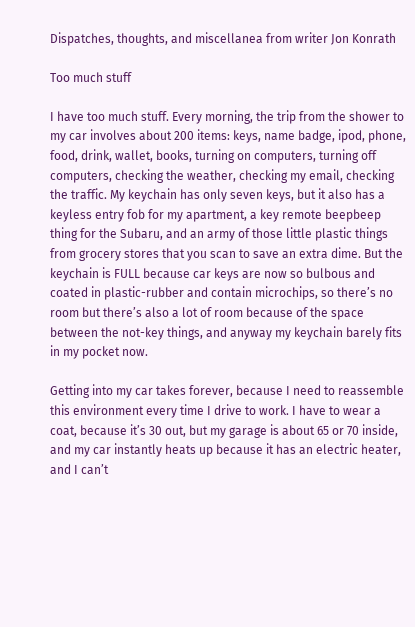Dispatches, thoughts, and miscellanea from writer Jon Konrath

Too much stuff

I have too much stuff. Every morning, the trip from the shower to my car involves about 200 items: keys, name badge, ipod, phone, food, drink, wallet, books, turning on computers, turning off computers, checking the weather, checking my email, checking the traffic. My keychain has only seven keys, but it also has a keyless entry fob for my apartment, a key remote beepbeep thing for the Subaru, and an army of those little plastic things from grocery stores that you scan to save an extra dime. But the keychain is FULL because car keys are now so bulbous and coated in plastic-rubber and contain microchips, so there’s no room but there’s also a lot of room because of the space between the not-key things, and anyway my keychain barely fits in my pocket now.

Getting into my car takes forever, because I need to reassemble this environment every time I drive to work. I have to wear a coat, because it’s 30 out, but my garage is about 65 or 70 inside, and my car instantly heats up because it has an electric heater, and I can’t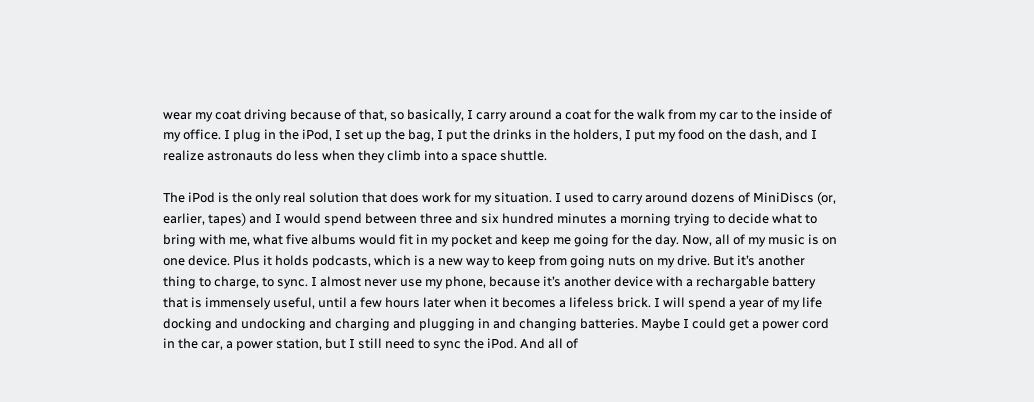wear my coat driving because of that, so basically, I carry around a coat for the walk from my car to the inside of my office. I plug in the iPod, I set up the bag, I put the drinks in the holders, I put my food on the dash, and I realize astronauts do less when they climb into a space shuttle.

The iPod is the only real solution that does work for my situation. I used to carry around dozens of MiniDiscs (or, earlier, tapes) and I would spend between three and six hundred minutes a morning trying to decide what to bring with me, what five albums would fit in my pocket and keep me going for the day. Now, all of my music is on one device. Plus it holds podcasts, which is a new way to keep from going nuts on my drive. But it’s another thing to charge, to sync. I almost never use my phone, because it’s another device with a rechargable battery that is immensely useful, until a few hours later when it becomes a lifeless brick. I will spend a year of my life docking and undocking and charging and plugging in and changing batteries. Maybe I could get a power cord in the car, a power station, but I still need to sync the iPod. And all of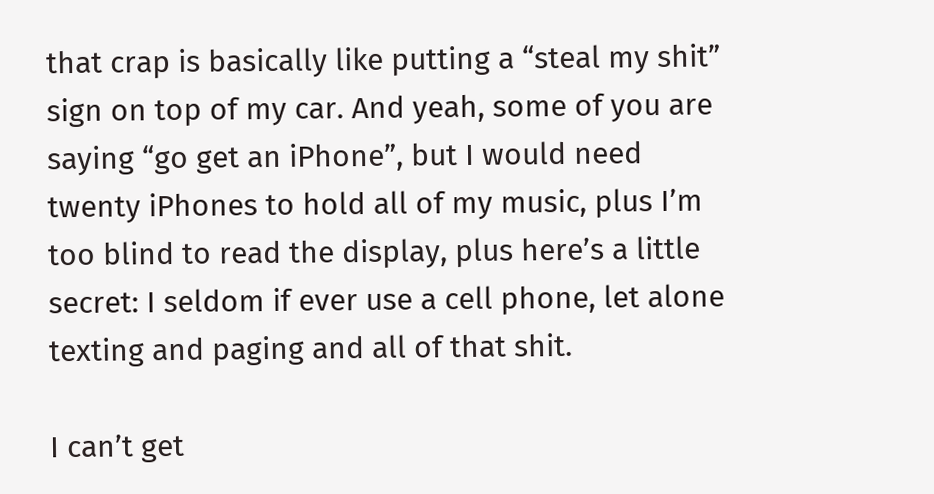that crap is basically like putting a “steal my shit” sign on top of my car. And yeah, some of you are saying “go get an iPhone”, but I would need twenty iPhones to hold all of my music, plus I’m too blind to read the display, plus here’s a little secret: I seldom if ever use a cell phone, let alone texting and paging and all of that shit.

I can’t get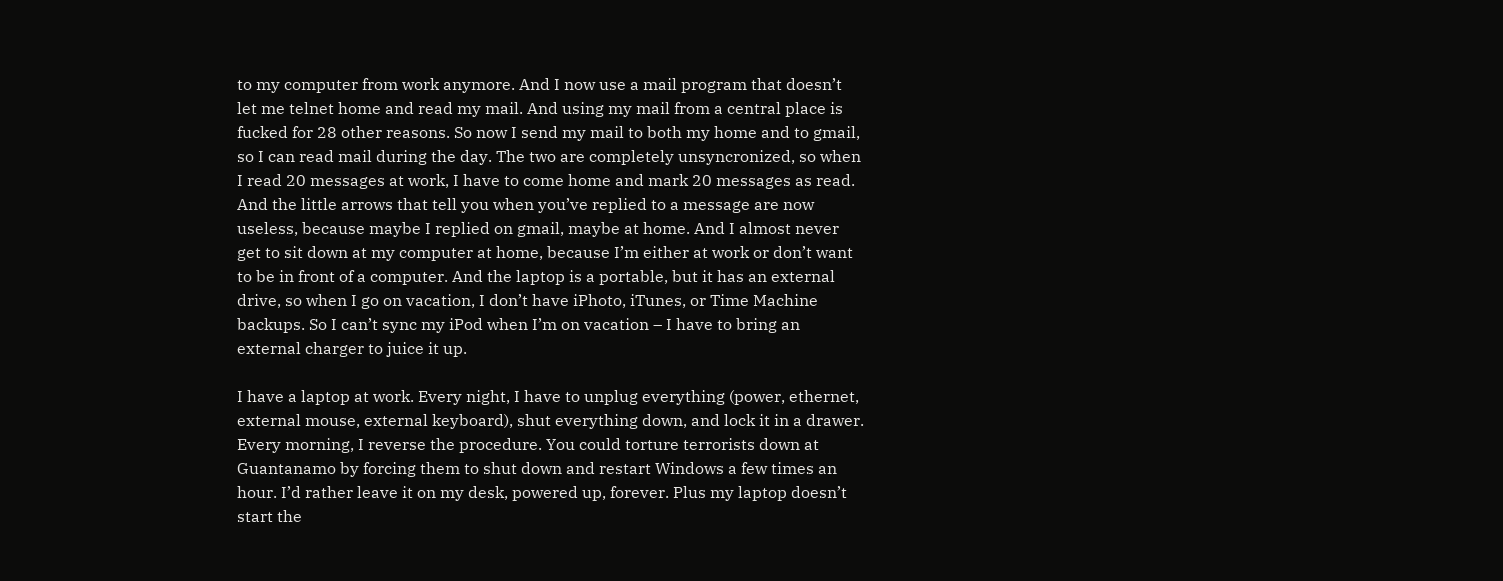to my computer from work anymore. And I now use a mail program that doesn’t let me telnet home and read my mail. And using my mail from a central place is fucked for 28 other reasons. So now I send my mail to both my home and to gmail, so I can read mail during the day. The two are completely unsyncronized, so when I read 20 messages at work, I have to come home and mark 20 messages as read. And the little arrows that tell you when you’ve replied to a message are now useless, because maybe I replied on gmail, maybe at home. And I almost never get to sit down at my computer at home, because I’m either at work or don’t want to be in front of a computer. And the laptop is a portable, but it has an external drive, so when I go on vacation, I don’t have iPhoto, iTunes, or Time Machine backups. So I can’t sync my iPod when I’m on vacation – I have to bring an external charger to juice it up.

I have a laptop at work. Every night, I have to unplug everything (power, ethernet, external mouse, external keyboard), shut everything down, and lock it in a drawer. Every morning, I reverse the procedure. You could torture terrorists down at Guantanamo by forcing them to shut down and restart Windows a few times an hour. I’d rather leave it on my desk, powered up, forever. Plus my laptop doesn’t start the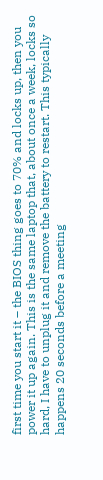first time you start it – the BIOS thing goes to 70% and locks up, then you power it up again. This is the same laptop that, about once a week, locks so hard, I have to unplug it and remove the battery to restart. This typically happens 20 seconds before a meeting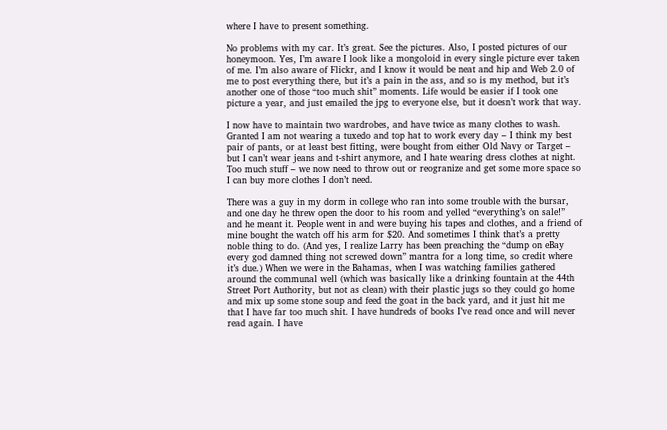where I have to present something.

No problems with my car. It’s great. See the pictures. Also, I posted pictures of our honeymoon. Yes, I’m aware I look like a mongoloid in every single picture ever taken of me. I’m also aware of Flickr, and I know it would be neat and hip and Web 2.0 of me to post everything there, but it’s a pain in the ass, and so is my method, but it’s another one of those “too much shit” moments. Life would be easier if I took one picture a year, and just emailed the jpg to everyone else, but it doesn’t work that way.

I now have to maintain two wardrobes, and have twice as many clothes to wash. Granted I am not wearing a tuxedo and top hat to work every day – I think my best pair of pants, or at least best fitting, were bought from either Old Navy or Target – but I can’t wear jeans and t-shirt anymore, and I hate wearing dress clothes at night. Too much stuff – we now need to throw out or reogranize and get some more space so I can buy more clothes I don’t need.

There was a guy in my dorm in college who ran into some trouble with the bursar, and one day he threw open the door to his room and yelled “everything’s on sale!” and he meant it. People went in and were buying his tapes and clothes, and a friend of mine bought the watch off his arm for $20. And sometimes I think that’s a pretty noble thing to do. (And yes, I realize Larry has been preaching the “dump on eBay every god damned thing not screwed down” mantra for a long time, so credit where it’s due.) When we were in the Bahamas, when I was watching families gathered around the communal well (which was basically like a drinking fountain at the 44th Street Port Authority, but not as clean) with their plastic jugs so they could go home and mix up some stone soup and feed the goat in the back yard, and it just hit me that I have far too much shit. I have hundreds of books I’ve read once and will never read again. I have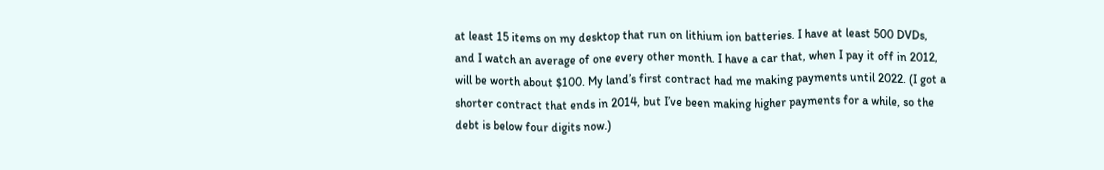at least 15 items on my desktop that run on lithium ion batteries. I have at least 500 DVDs, and I watch an average of one every other month. I have a car that, when I pay it off in 2012, will be worth about $100. My land’s first contract had me making payments until 2022. (I got a shorter contract that ends in 2014, but I’ve been making higher payments for a while, so the debt is below four digits now.)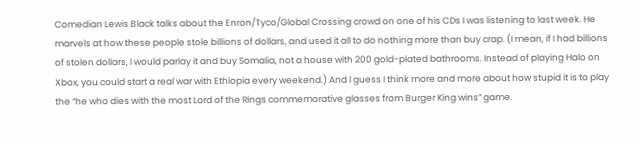Comedian Lewis Black talks about the Enron/Tyco/Global Crossing crowd on one of his CDs I was listening to last week. He marvels at how these people stole billions of dollars, and used it all to do nothing more than buy crap. (I mean, if I had billions of stolen dollars, I would parlay it and buy Somalia, not a house with 200 gold-plated bathrooms. Instead of playing Halo on Xbox, you could start a real war with Ethiopia every weekend.) And I guess I think more and more about how stupid it is to play the “he who dies with the most Lord of the Rings commemorative glasses from Burger King wins” game.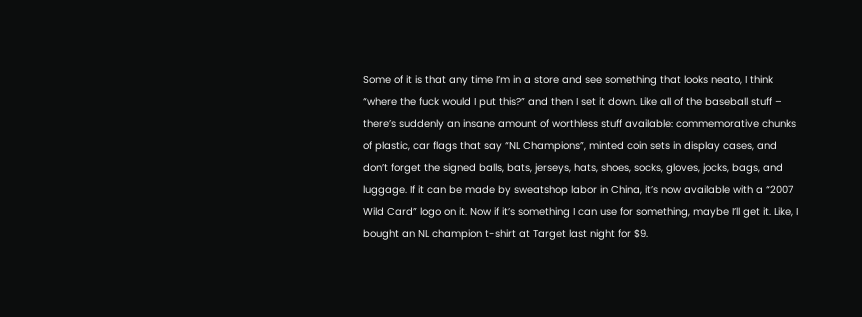Some of it is that any time I’m in a store and see something that looks neato, I think “where the fuck would I put this?” and then I set it down. Like all of the baseball stuff – there’s suddenly an insane amount of worthless stuff available: commemorative chunks of plastic, car flags that say “NL Champions”, minted coin sets in display cases, and don’t forget the signed balls, bats, jerseys, hats, shoes, socks, gloves, jocks, bags, and luggage. If it can be made by sweatshop labor in China, it’s now available with a “2007 Wild Card” logo on it. Now if it’s something I can use for something, maybe I’ll get it. Like, I bought an NL champion t-shirt at Target last night for $9.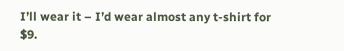I’ll wear it – I’d wear almost any t-shirt for $9.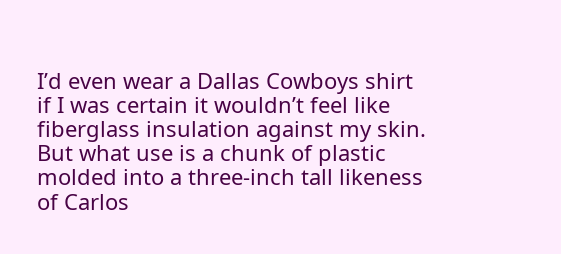I’d even wear a Dallas Cowboys shirt if I was certain it wouldn’t feel like fiberglass insulation against my skin. But what use is a chunk of plastic molded into a three-inch tall likeness of Carlos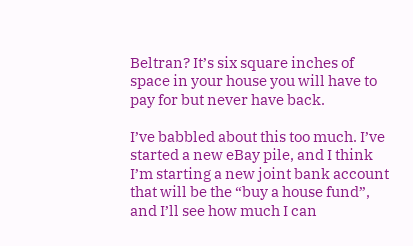Beltran? It’s six square inches of space in your house you will have to pay for but never have back.

I’ve babbled about this too much. I’ve started a new eBay pile, and I think I’m starting a new joint bank account that will be the “buy a house fund”, and I’ll see how much I can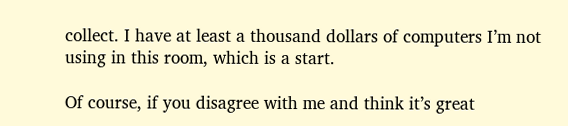collect. I have at least a thousand dollars of computers I’m not using in this room, which is a start.

Of course, if you disagree with me and think it’s great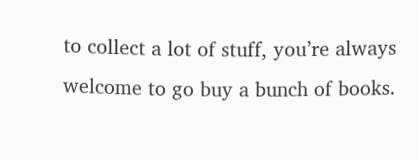to collect a lot of stuff, you’re always welcome to go buy a bunch of books.